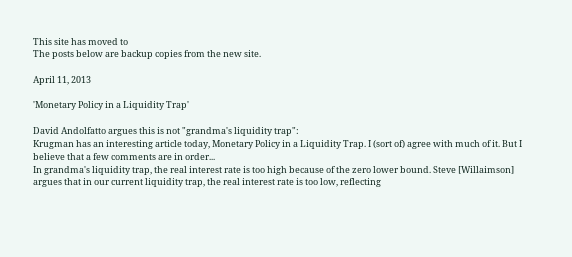This site has moved to
The posts below are backup copies from the new site.

April 11, 2013

'Monetary Policy in a Liquidity Trap'

David Andolfatto argues this is not "grandma's liquidity trap":
Krugman has an interesting article today, Monetary Policy in a Liquidity Trap. I (sort of) agree with much of it. But I believe that a few comments are in order...
In grandma's liquidity trap, the real interest rate is too high because of the zero lower bound. Steve [Willaimson] argues that in our current liquidity trap, the real interest rate is too low, reflecting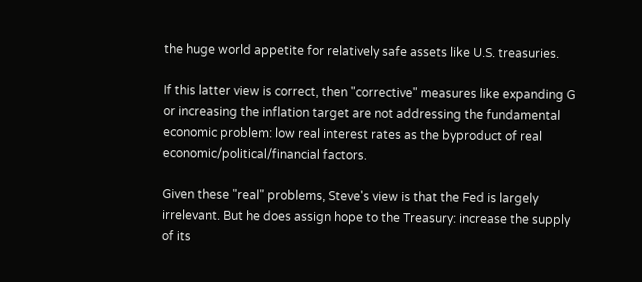the huge world appetite for relatively safe assets like U.S. treasuries.

If this latter view is correct, then "corrective" measures like expanding G or increasing the inflation target are not addressing the fundamental economic problem: low real interest rates as the byproduct of real economic/political/financial factors.

Given these "real" problems, Steve's view is that the Fed is largely irrelevant. But he does assign hope to the Treasury: increase the supply of its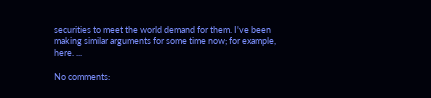securities to meet the world demand for them. I've been making similar arguments for some time now; for example, here. ...

No comments: